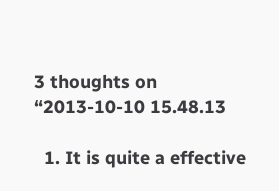3 thoughts on “2013-10-10 15.48.13

  1. It is quite a effective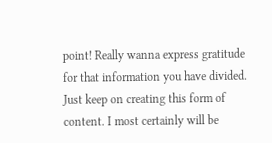point! Really wanna express gratitude for that information you have divided. Just keep on creating this form of content. I most certainly will be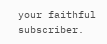your faithful subscriber.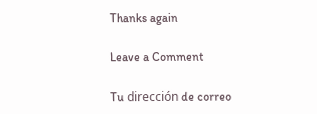Thanks again

Leave a Comment

Tu dirección de correo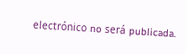electrónico no será publicada.